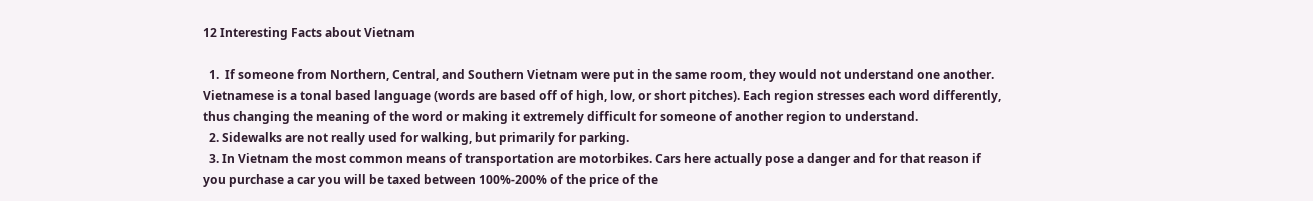12 Interesting Facts about Vietnam

  1.  If someone from Northern, Central, and Southern Vietnam were put in the same room, they would not understand one another. Vietnamese is a tonal based language (words are based off of high, low, or short pitches). Each region stresses each word differently, thus changing the meaning of the word or making it extremely difficult for someone of another region to understand.
  2. Sidewalks are not really used for walking, but primarily for parking.
  3. In Vietnam the most common means of transportation are motorbikes. Cars here actually pose a danger and for that reason if you purchase a car you will be taxed between 100%-200% of the price of the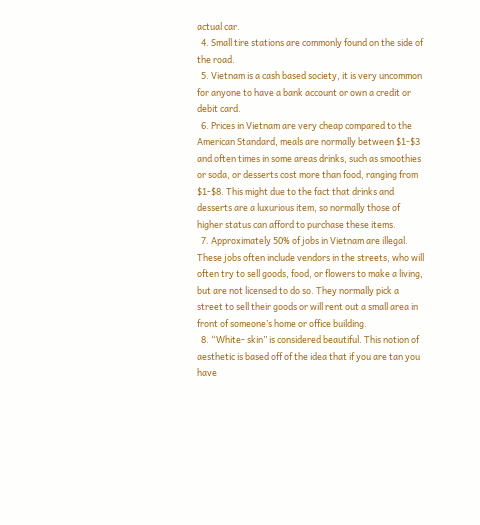actual car.
  4. Small tire stations are commonly found on the side of the road.
  5. Vietnam is a cash based society, it is very uncommon for anyone to have a bank account or own a credit or debit card.
  6. Prices in Vietnam are very cheap compared to the American Standard, meals are normally between $1-$3 and often times in some areas drinks, such as smoothies or soda, or desserts cost more than food, ranging from $1-$8. This might due to the fact that drinks and desserts are a luxurious item, so normally those of higher status can afford to purchase these items.
  7. Approximately 50% of jobs in Vietnam are illegal. These jobs often include vendors in the streets, who will often try to sell goods, food, or flowers to make a living, but are not licensed to do so. They normally pick a street to sell their goods or will rent out a small area in front of someone’s home or office building.
  8. “White- skin” is considered beautiful. This notion of aesthetic is based off of the idea that if you are tan you have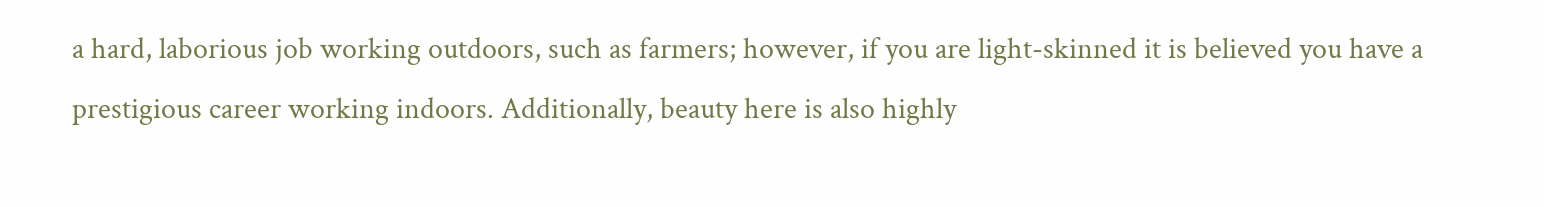a hard, laborious job working outdoors, such as farmers; however, if you are light-skinned it is believed you have a prestigious career working indoors. Additionally, beauty here is also highly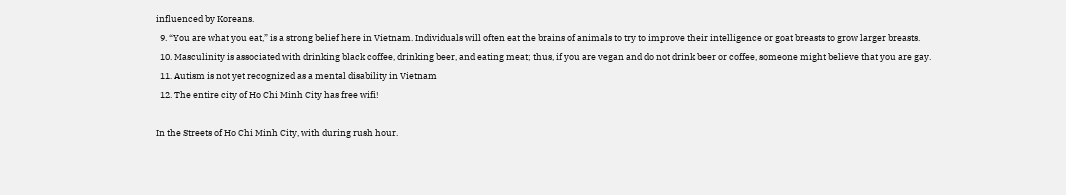influenced by Koreans.
  9. “You are what you eat,” is a strong belief here in Vietnam. Individuals will often eat the brains of animals to try to improve their intelligence or goat breasts to grow larger breasts.
  10. Masculinity is associated with drinking black coffee, drinking beer, and eating meat; thus, if you are vegan and do not drink beer or coffee, someone might believe that you are gay.
  11. Autism is not yet recognized as a mental disability in Vietnam
  12. The entire city of Ho Chi Minh City has free wifi!

In the Streets of Ho Chi Minh City, with during rush hour.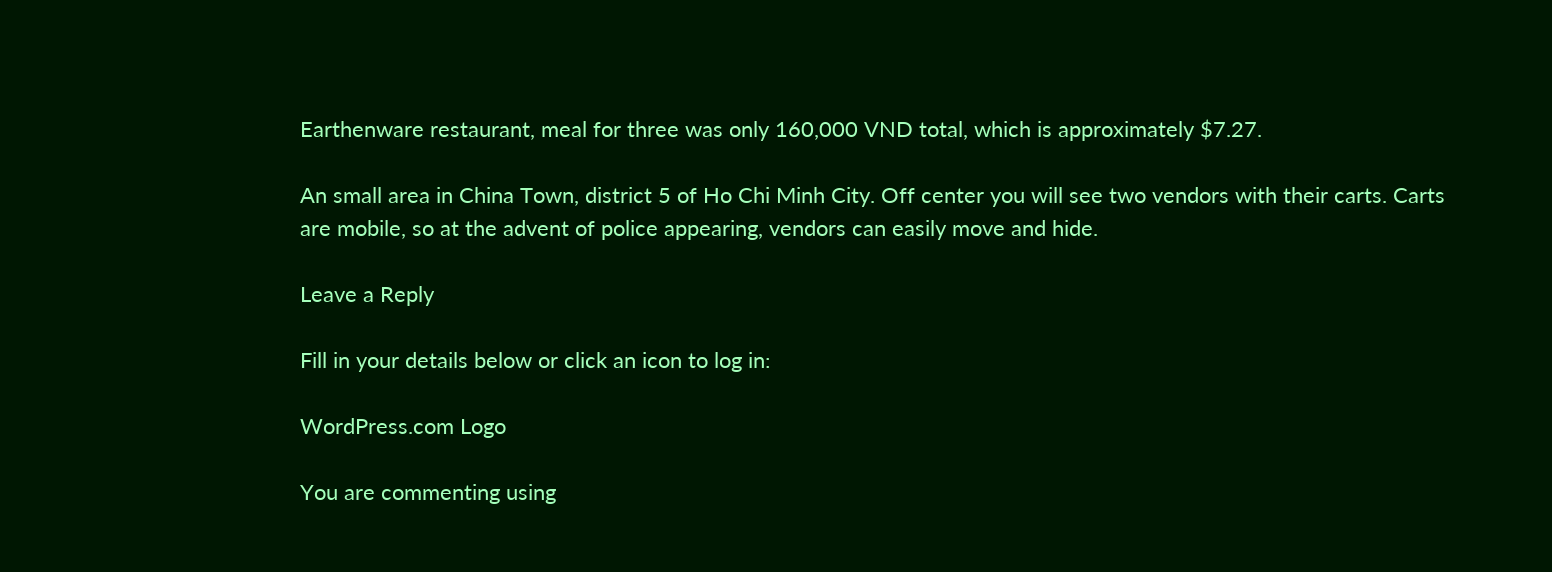Earthenware restaurant, meal for three was only 160,000 VND total, which is approximately $7.27.

An small area in China Town, district 5 of Ho Chi Minh City. Off center you will see two vendors with their carts. Carts are mobile, so at the advent of police appearing, vendors can easily move and hide.

Leave a Reply

Fill in your details below or click an icon to log in:

WordPress.com Logo

You are commenting using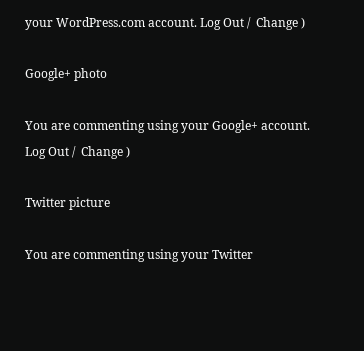your WordPress.com account. Log Out /  Change )

Google+ photo

You are commenting using your Google+ account. Log Out /  Change )

Twitter picture

You are commenting using your Twitter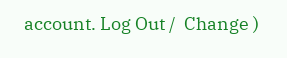account. Log Out /  Change )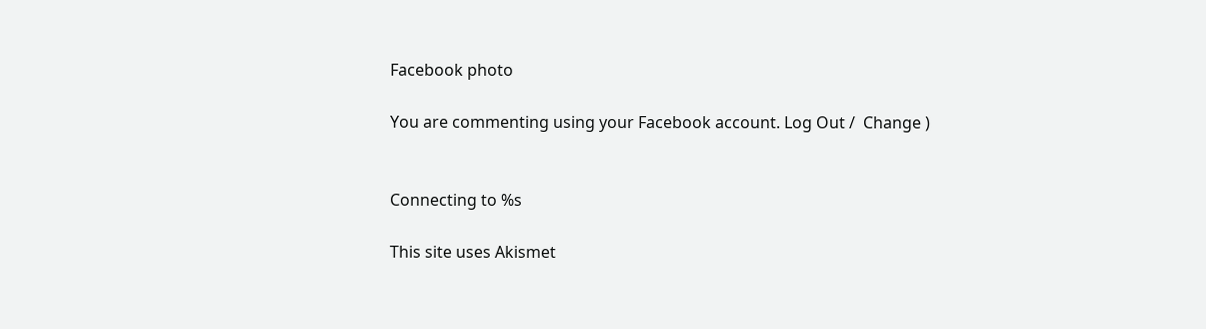Facebook photo

You are commenting using your Facebook account. Log Out /  Change )


Connecting to %s

This site uses Akismet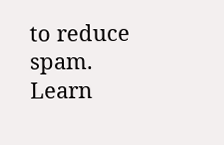to reduce spam. Learn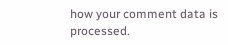how your comment data is processed.